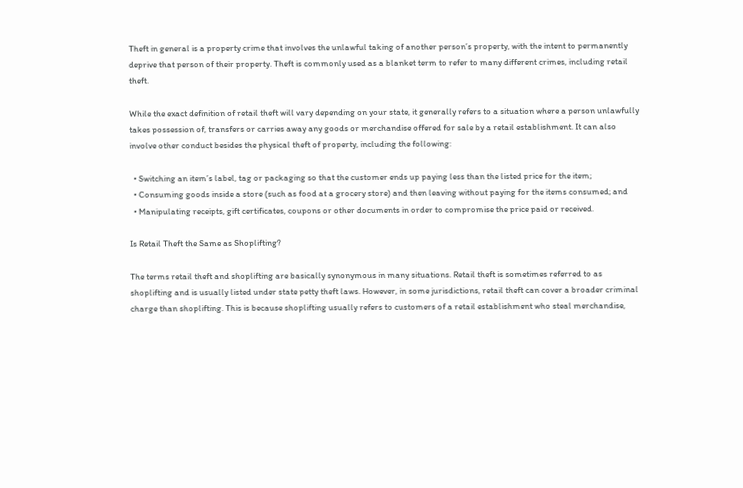Theft in general is a property crime that involves the unlawful taking of another person’s property, with the intent to permanently deprive that person of their property. Theft is commonly used as a blanket term to refer to many different crimes, including retail theft.

While the exact definition of retail theft will vary depending on your state, it generally refers to a situation where a person unlawfully takes possession of, transfers or carries away any goods or merchandise offered for sale by a retail establishment. It can also involve other conduct besides the physical theft of property, including the following:

  • Switching an item’s label, tag or packaging so that the customer ends up paying less than the listed price for the item;
  • Consuming goods inside a store (such as food at a grocery store) and then leaving without paying for the items consumed; and
  • Manipulating receipts, gift certificates, coupons or other documents in order to compromise the price paid or received.

Is Retail Theft the Same as Shoplifting?

The terms retail theft and shoplifting are basically synonymous in many situations. Retail theft is sometimes referred to as shoplifting and is usually listed under state petty theft laws. However, in some jurisdictions, retail theft can cover a broader criminal charge than shoplifting. This is because shoplifting usually refers to customers of a retail establishment who steal merchandise,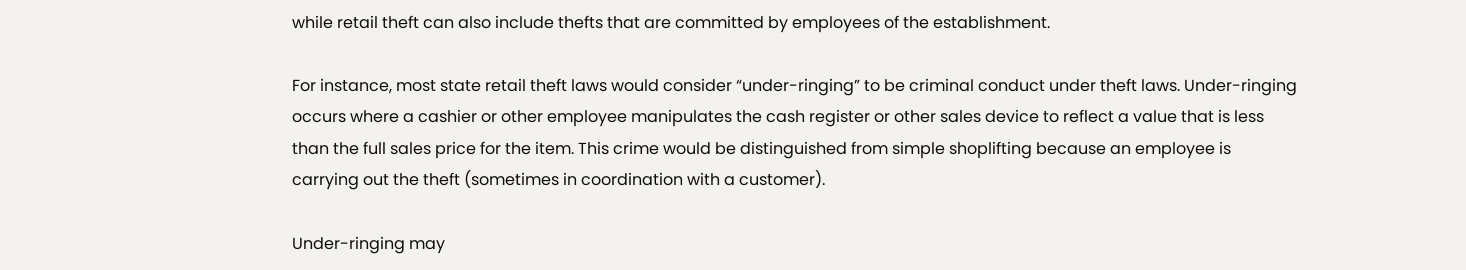while retail theft can also include thefts that are committed by employees of the establishment.

For instance, most state retail theft laws would consider “under-ringing” to be criminal conduct under theft laws. Under-ringing occurs where a cashier or other employee manipulates the cash register or other sales device to reflect a value that is less than the full sales price for the item. This crime would be distinguished from simple shoplifting because an employee is carrying out the theft (sometimes in coordination with a customer).

Under-ringing may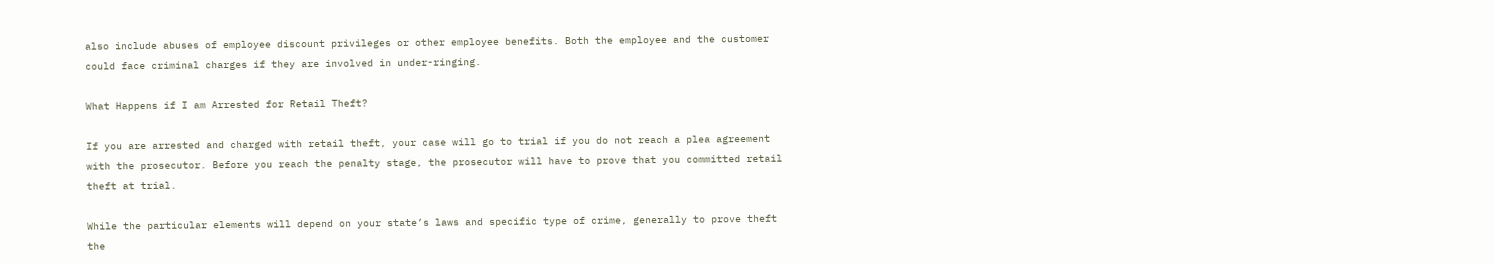also include abuses of employee discount privileges or other employee benefits. Both the employee and the customer could face criminal charges if they are involved in under-ringing.

What Happens if I am Arrested for Retail Theft?

If you are arrested and charged with retail theft, your case will go to trial if you do not reach a plea agreement with the prosecutor. Before you reach the penalty stage, the prosecutor will have to prove that you committed retail theft at trial.

While the particular elements will depend on your state’s laws and specific type of crime, generally to prove theft the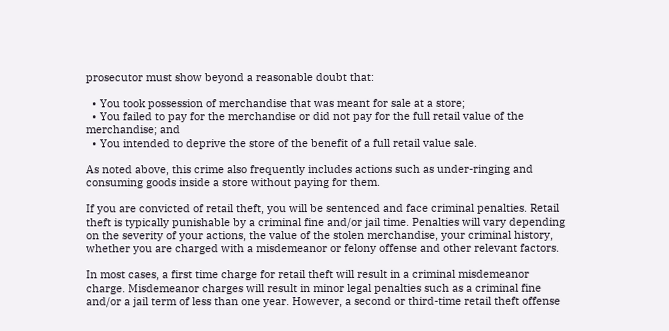prosecutor must show beyond a reasonable doubt that:

  • You took possession of merchandise that was meant for sale at a store;
  • You failed to pay for the merchandise or did not pay for the full retail value of the merchandise; and
  • You intended to deprive the store of the benefit of a full retail value sale.

As noted above, this crime also frequently includes actions such as under-ringing and consuming goods inside a store without paying for them.

If you are convicted of retail theft, you will be sentenced and face criminal penalties. Retail theft is typically punishable by a criminal fine and/or jail time. Penalties will vary depending on the severity of your actions, the value of the stolen merchandise, your criminal history, whether you are charged with a misdemeanor or felony offense and other relevant factors.

In most cases, a first time charge for retail theft will result in a criminal misdemeanor charge. Misdemeanor charges will result in minor legal penalties such as a criminal fine and/or a jail term of less than one year. However, a second or third-time retail theft offense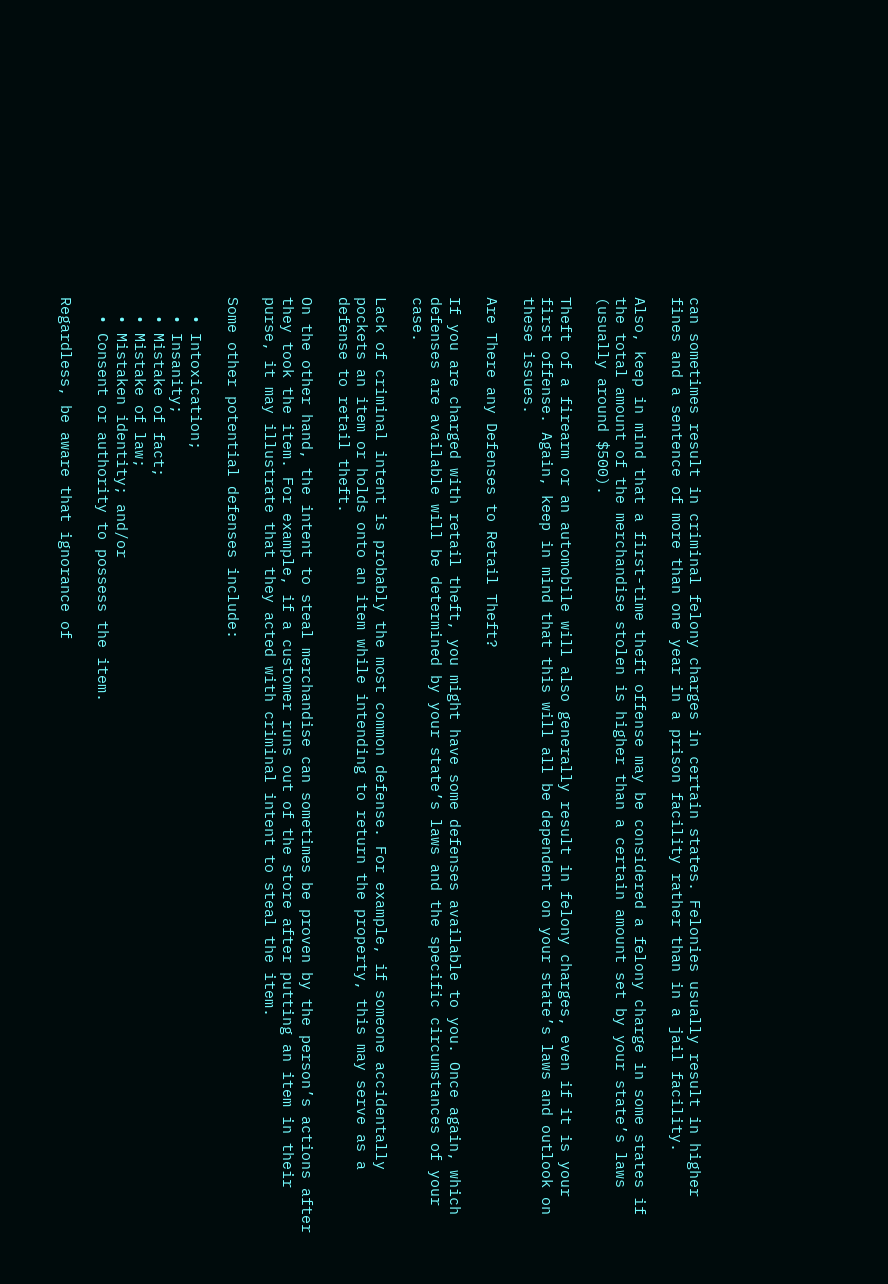can sometimes result in criminal felony charges in certain states. Felonies usually result in higher fines and a sentence of more than one year in a prison facility rather than in a jail facility.

Also, keep in mind that a first-time theft offense may be considered a felony charge in some states if the total amount of the merchandise stolen is higher than a certain amount set by your state’s laws (usually around $500).

Theft of a firearm or an automobile will also generally result in felony charges, even if it is your first offense. Again, keep in mind that this will all be dependent on your state’s laws and outlook on these issues.

Are There any Defenses to Retail Theft?

If you are charged with retail theft, you might have some defenses available to you. Once again, which defenses are available will be determined by your state’s laws and the specific circumstances of your case.

Lack of criminal intent is probably the most common defense. For example, if someone accidentally pockets an item or holds onto an item while intending to return the property, this may serve as a defense to retail theft.

On the other hand, the intent to steal merchandise can sometimes be proven by the person’s actions after they took the item. For example, if a customer runs out of the store after putting an item in their purse, it may illustrate that they acted with criminal intent to steal the item.

Some other potential defenses include:

  • Intoxication;
  • Insanity;
  • Mistake of fact;
  • Mistake of law;
  • Mistaken identity; and/or
  • Consent or authority to possess the item.

Regardless, be aware that ignorance of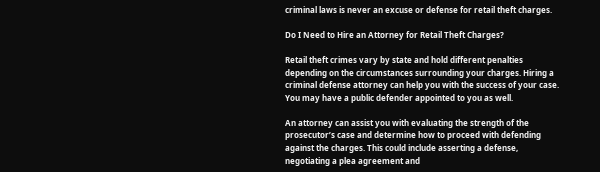criminal laws is never an excuse or defense for retail theft charges.

Do I Need to Hire an Attorney for Retail Theft Charges?

Retail theft crimes vary by state and hold different penalties depending on the circumstances surrounding your charges. Hiring a criminal defense attorney can help you with the success of your case. You may have a public defender appointed to you as well.

An attorney can assist you with evaluating the strength of the prosecutor’s case and determine how to proceed with defending against the charges. This could include asserting a defense, negotiating a plea agreement and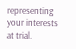representing your interests at trial.